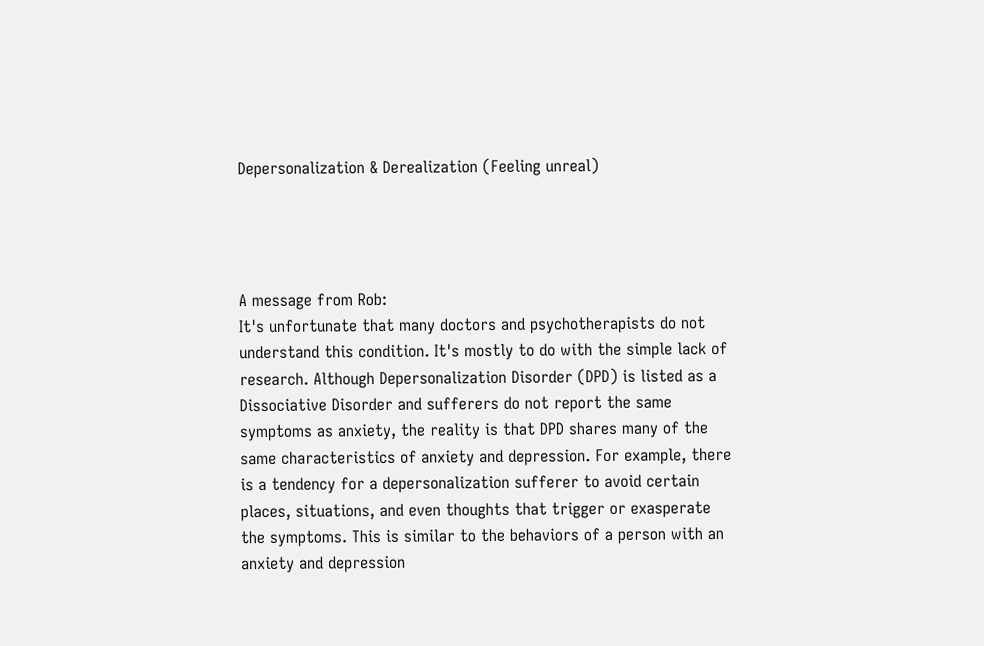Depersonalization & Derealization (Feeling unreal)




A message from Rob:
It's unfortunate that many doctors and psychotherapists do not understand this condition. It's mostly to do with the simple lack of research. Although Depersonalization Disorder (DPD) is listed as a Dissociative Disorder and sufferers do not report the same symptoms as anxiety, the reality is that DPD shares many of the same characteristics of anxiety and depression. For example, there is a tendency for a depersonalization sufferer to avoid certain places, situations, and even thoughts that trigger or exasperate the symptoms. This is similar to the behaviors of a person with an anxiety and depression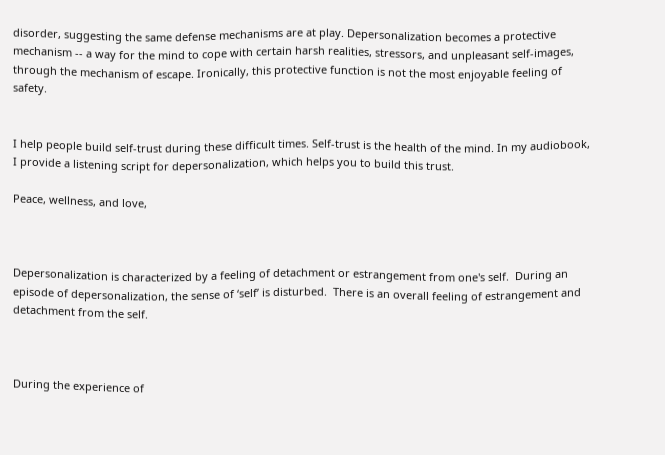disorder, suggesting the same defense mechanisms are at play. Depersonalization becomes a protective mechanism -- a way for the mind to cope with certain harsh realities, stressors, and unpleasant self-images, through the mechanism of escape. Ironically, this protective function is not the most enjoyable feeling of safety.


I help people build self-trust during these difficult times. Self-trust is the health of the mind. In my audiobook, I provide a listening script for depersonalization, which helps you to build this trust.

Peace, wellness, and love,



Depersonalization is characterized by a feeling of detachment or estrangement from one's self.  During an episode of depersonalization, the sense of ‘self’ is disturbed.  There is an overall feeling of estrangement and detachment from the self.



During the experience of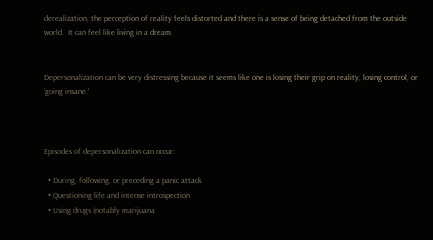derealization, the perception of reality feels distorted and there is a sense of being detached from the outside world.  It can feel like living in a dream.


Depersonalization can be very distressing because it seems like one is losing their grip on reality, losing control, or 'going insane.'



Episodes of depersonalization can occur:

  • During, following, or preceding a panic attack
  • Questioning life and intense introspection
  • Using drugs (notably marijuana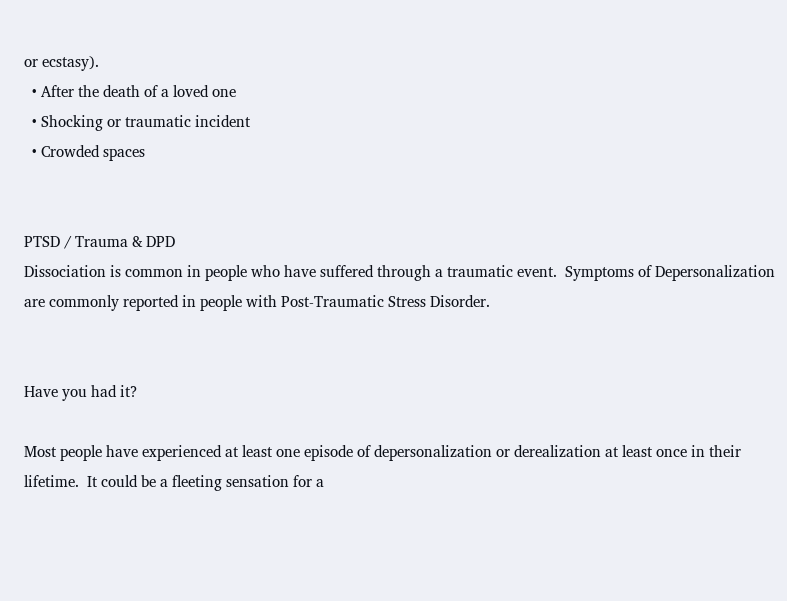or ecstasy).
  • After the death of a loved one
  • Shocking or traumatic incident
  • Crowded spaces


PTSD / Trauma & DPD
Dissociation is common in people who have suffered through a traumatic event.  Symptoms of Depersonalization are commonly reported in people with Post-Traumatic Stress Disorder.


Have you had it?

Most people have experienced at least one episode of depersonalization or derealization at least once in their lifetime.  It could be a fleeting sensation for a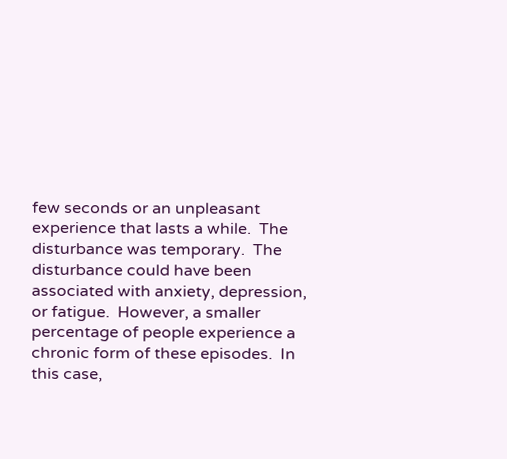few seconds or an unpleasant experience that lasts a while.  The disturbance was temporary.  The disturbance could have been associated with anxiety, depression, or fatigue.  However, a smaller percentage of people experience a chronic form of these episodes.  In this case,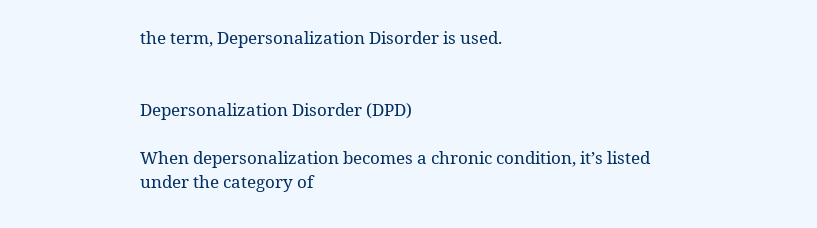the term, Depersonalization Disorder is used.


Depersonalization Disorder (DPD)

When depersonalization becomes a chronic condition, it’s listed under the category of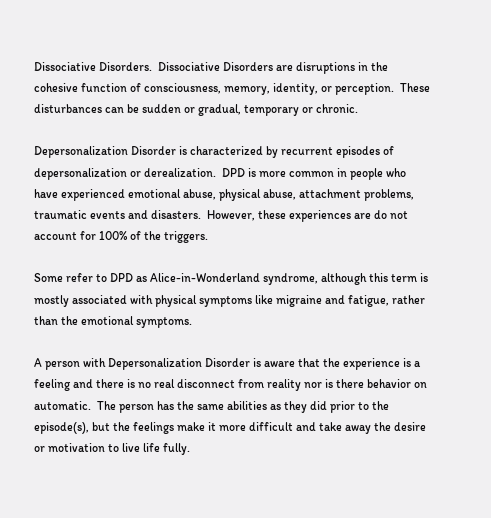Dissociative Disorders.  Dissociative Disorders are disruptions in the cohesive function of consciousness, memory, identity, or perception.  These disturbances can be sudden or gradual, temporary or chronic.

Depersonalization Disorder is characterized by recurrent episodes of depersonalization or derealization.  DPD is more common in people who have experienced emotional abuse, physical abuse, attachment problems, traumatic events and disasters.  However, these experiences are do not account for 100% of the triggers.

Some refer to DPD as Alice-in-Wonderland syndrome, although this term is mostly associated with physical symptoms like migraine and fatigue, rather than the emotional symptoms.

A person with Depersonalization Disorder is aware that the experience is a feeling and there is no real disconnect from reality nor is there behavior on automatic.  The person has the same abilities as they did prior to the episode(s), but the feelings make it more difficult and take away the desire or motivation to live life fully.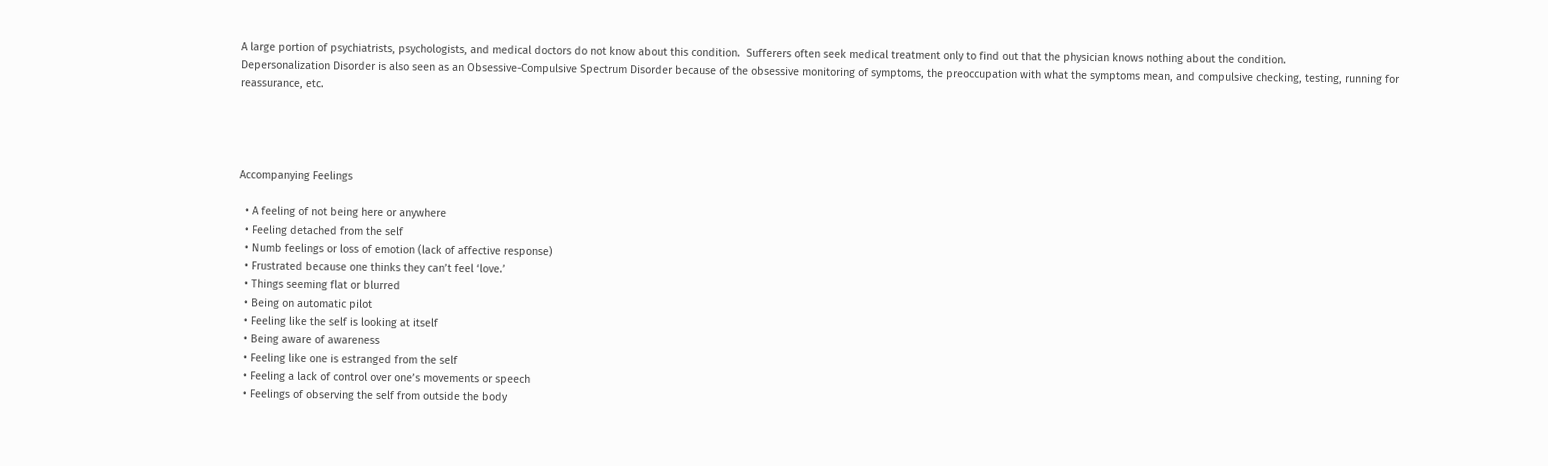A large portion of psychiatrists, psychologists, and medical doctors do not know about this condition.  Sufferers often seek medical treatment only to find out that the physician knows nothing about the condition.
Depersonalization Disorder is also seen as an Obsessive-Compulsive Spectrum Disorder because of the obsessive monitoring of symptoms, the preoccupation with what the symptoms mean, and compulsive checking, testing, running for reassurance, etc.




Accompanying Feelings

  • A feeling of not being here or anywhere
  • Feeling detached from the self
  • Numb feelings or loss of emotion (lack of affective response)
  • Frustrated because one thinks they can’t feel ‘love.’
  • Things seeming flat or blurred
  • Being on automatic pilot
  • Feeling like the self is looking at itself
  • Being aware of awareness
  • Feeling like one is estranged from the self
  • Feeling a lack of control over one’s movements or speech
  • Feelings of observing the self from outside the body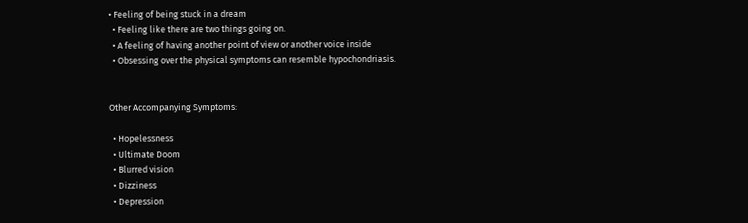• Feeling of being stuck in a dream
  • Feeling like there are two things going on.
  • A feeling of having another point of view or another voice inside
  • Obsessing over the physical symptoms can resemble hypochondriasis.


Other Accompanying Symptoms:

  • Hopelessness
  • Ultimate Doom
  • Blurred vision
  • Dizziness
  • Depression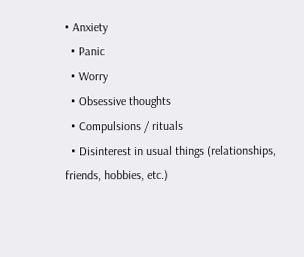• Anxiety
  • Panic
  • Worry
  • Obsessive thoughts
  • Compulsions / rituals
  • Disinterest in usual things (relationships, friends, hobbies, etc.)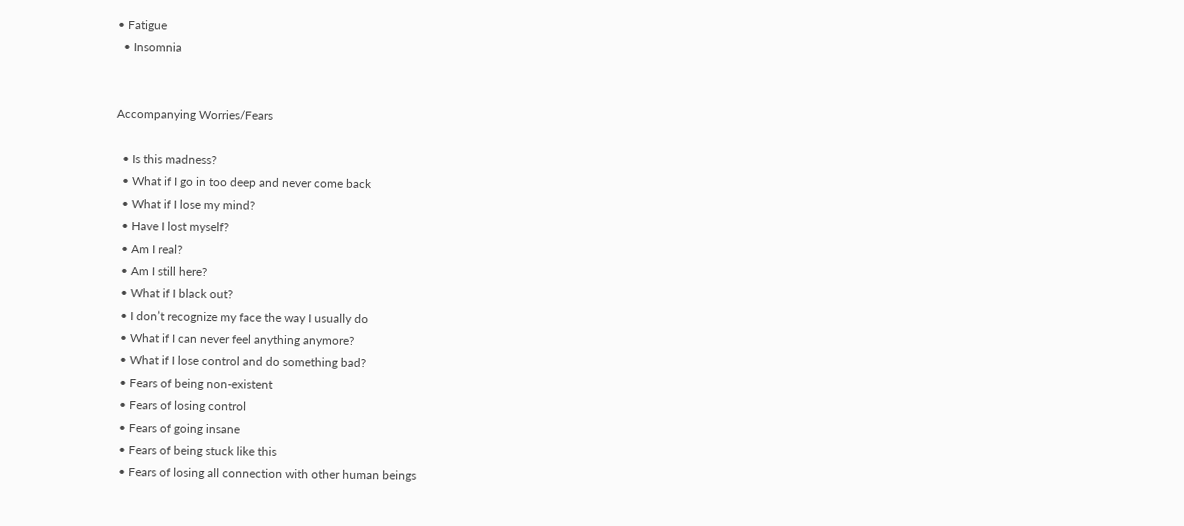• Fatigue
  • Insomnia


Accompanying Worries/Fears

  • Is this madness?
  • What if I go in too deep and never come back
  • What if I lose my mind?
  • Have I lost myself?
  • Am I real?
  • Am I still here?
  • What if I black out?
  • I don’t recognize my face the way I usually do
  • What if I can never feel anything anymore?
  • What if I lose control and do something bad?
  • Fears of being non-existent
  • Fears of losing control
  • Fears of going insane
  • Fears of being stuck like this
  • Fears of losing all connection with other human beings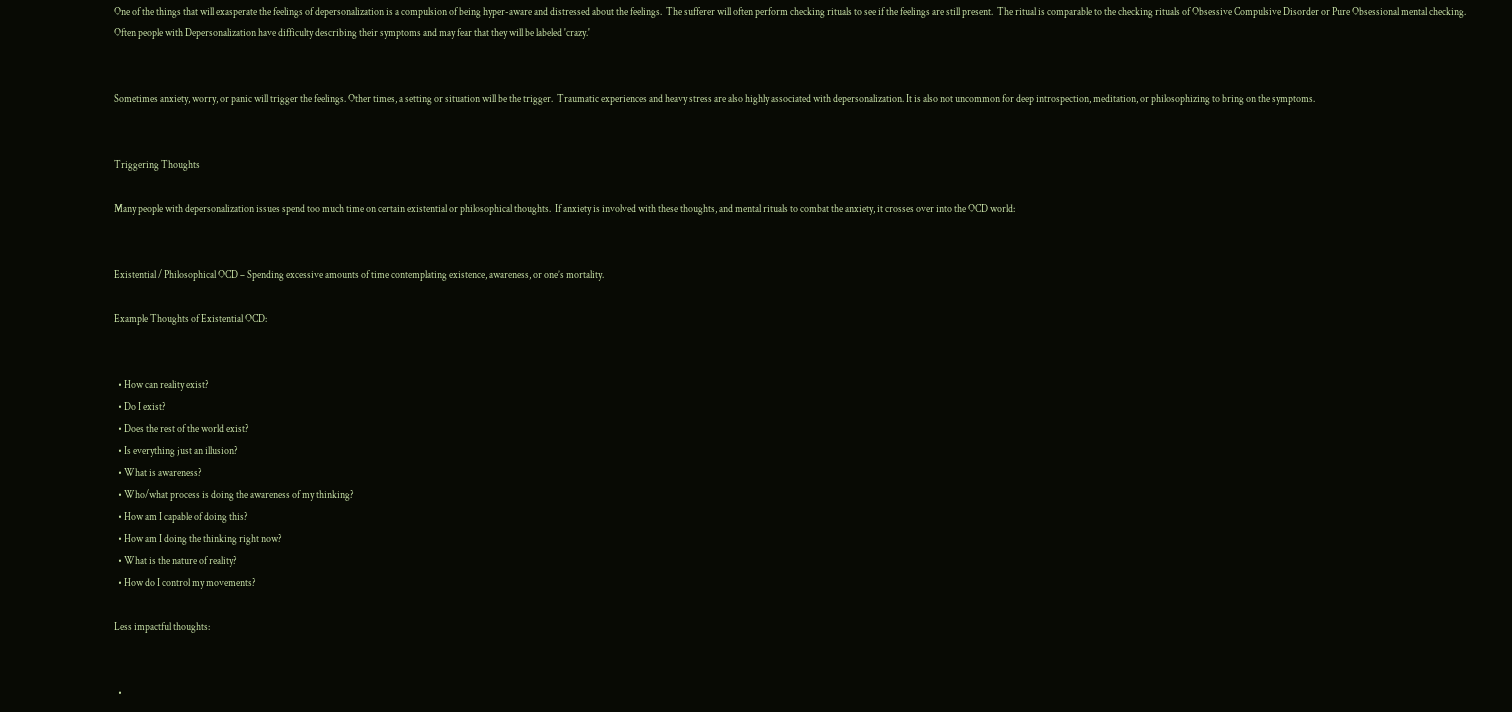One of the things that will exasperate the feelings of depersonalization is a compulsion of being hyper-aware and distressed about the feelings.  The sufferer will often perform checking rituals to see if the feelings are still present.  The ritual is comparable to the checking rituals of Obsessive Compulsive Disorder or Pure Obsessional mental checking.
Often people with Depersonalization have difficulty describing their symptoms and may fear that they will be labeled 'crazy.'


Sometimes anxiety, worry, or panic will trigger the feelings. Other times, a setting or situation will be the trigger.  Traumatic experiences and heavy stress are also highly associated with depersonalization. It is also not uncommon for deep introspection, meditation, or philosophizing to bring on the symptoms.


Triggering Thoughts

Many people with depersonalization issues spend too much time on certain existential or philosophical thoughts.  If anxiety is involved with these thoughts, and mental rituals to combat the anxiety, it crosses over into the OCD world:


Existential / Philosophical OCD – Spending excessive amounts of time contemplating existence, awareness, or one’s mortality.

Example Thoughts of Existential OCD:


  • How can reality exist?
  • Do I exist?
  • Does the rest of the world exist?
  • Is everything just an illusion?
  • What is awareness?
  • Who/what process is doing the awareness of my thinking?
  • How am I capable of doing this?
  • How am I doing the thinking right now?
  • What is the nature of reality?
  • How do I control my movements?

Less impactful thoughts:


  •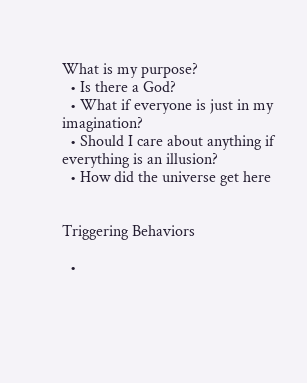What is my purpose?
  • Is there a God?
  • What if everyone is just in my imagination?
  • Should I care about anything if everything is an illusion?
  • How did the universe get here


Triggering Behaviors

  •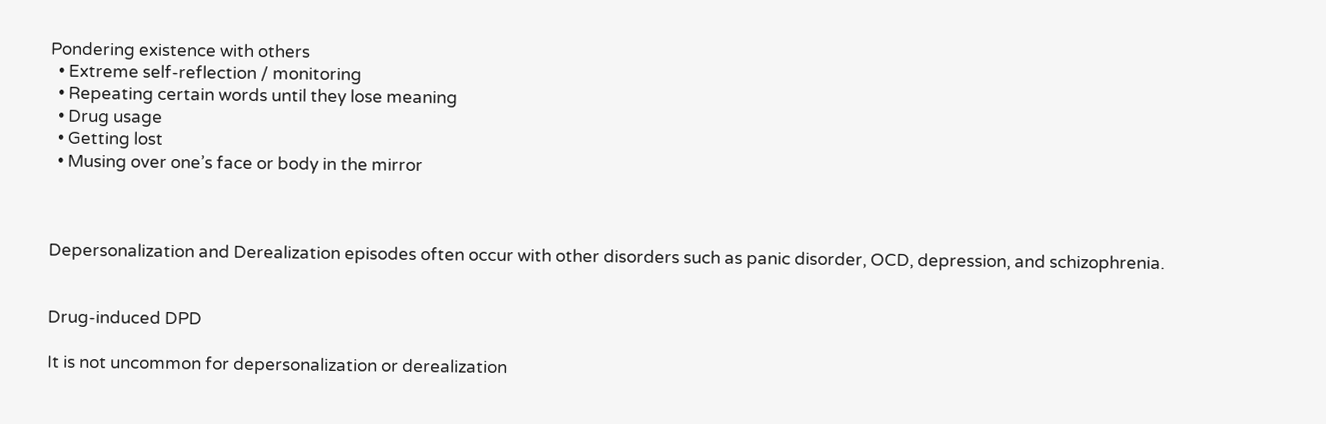Pondering existence with others
  • Extreme self-reflection / monitoring
  • Repeating certain words until they lose meaning
  • Drug usage
  • Getting lost
  • Musing over one’s face or body in the mirror



Depersonalization and Derealization episodes often occur with other disorders such as panic disorder, OCD, depression, and schizophrenia.


Drug-induced DPD

It is not uncommon for depersonalization or derealization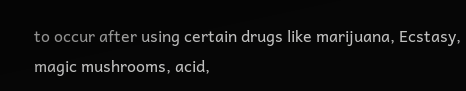to occur after using certain drugs like marijuana, Ecstasy, magic mushrooms, acid,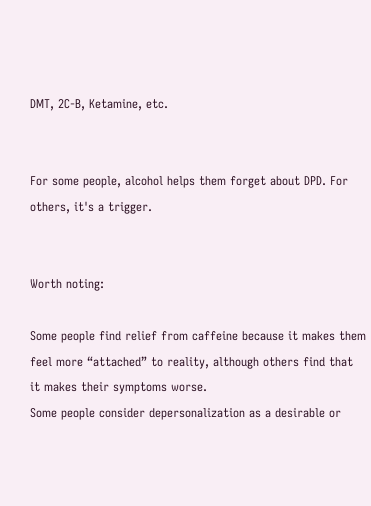DMT, 2C-B, Ketamine, etc.


For some people, alcohol helps them forget about DPD. For others, it's a trigger.


Worth noting:

Some people find relief from caffeine because it makes them feel more “attached” to reality, although others find that it makes their symptoms worse.
Some people consider depersonalization as a desirable or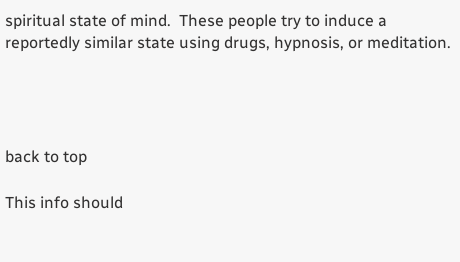spiritual state of mind.  These people try to induce a reportedly similar state using drugs, hypnosis, or meditation.




back to top

This info should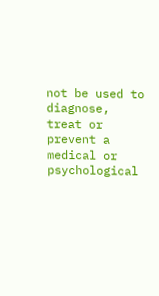not be used to diagnose, treat or prevent a medical or psychological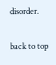disorder.


back to top